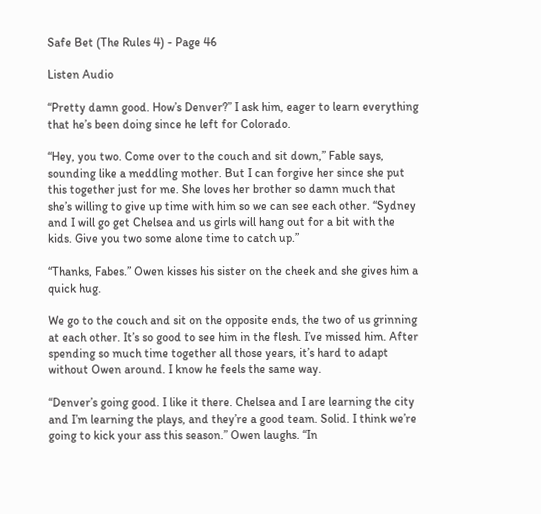Safe Bet (The Rules 4) - Page 46

Listen Audio

“Pretty damn good. How’s Denver?” I ask him, eager to learn everything that he’s been doing since he left for Colorado.

“Hey, you two. Come over to the couch and sit down,” Fable says, sounding like a meddling mother. But I can forgive her since she put this together just for me. She loves her brother so damn much that she’s willing to give up time with him so we can see each other. “Sydney and I will go get Chelsea and us girls will hang out for a bit with the kids. Give you two some alone time to catch up.”

“Thanks, Fabes.” Owen kisses his sister on the cheek and she gives him a quick hug.

We go to the couch and sit on the opposite ends, the two of us grinning at each other. It’s so good to see him in the flesh. I’ve missed him. After spending so much time together all those years, it’s hard to adapt without Owen around. I know he feels the same way.

“Denver’s going good. I like it there. Chelsea and I are learning the city and I’m learning the plays, and they’re a good team. Solid. I think we’re going to kick your ass this season.” Owen laughs. “In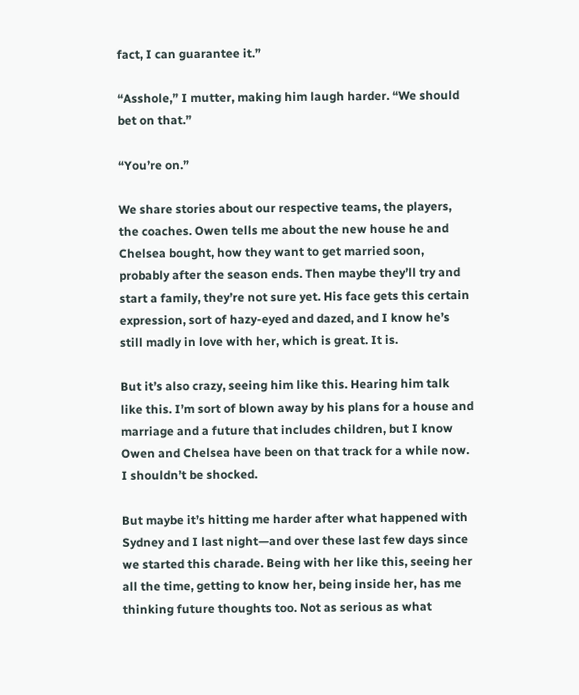fact, I can guarantee it.”

“Asshole,” I mutter, making him laugh harder. “We should bet on that.”

“You’re on.”

We share stories about our respective teams, the players, the coaches. Owen tells me about the new house he and Chelsea bought, how they want to get married soon, probably after the season ends. Then maybe they’ll try and start a family, they’re not sure yet. His face gets this certain expression, sort of hazy-eyed and dazed, and I know he’s still madly in love with her, which is great. It is.

But it’s also crazy, seeing him like this. Hearing him talk like this. I’m sort of blown away by his plans for a house and marriage and a future that includes children, but I know Owen and Chelsea have been on that track for a while now. I shouldn’t be shocked.

But maybe it’s hitting me harder after what happened with Sydney and I last night—and over these last few days since we started this charade. Being with her like this, seeing her all the time, getting to know her, being inside her, has me thinking future thoughts too. Not as serious as what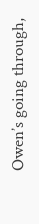Owen’s going through,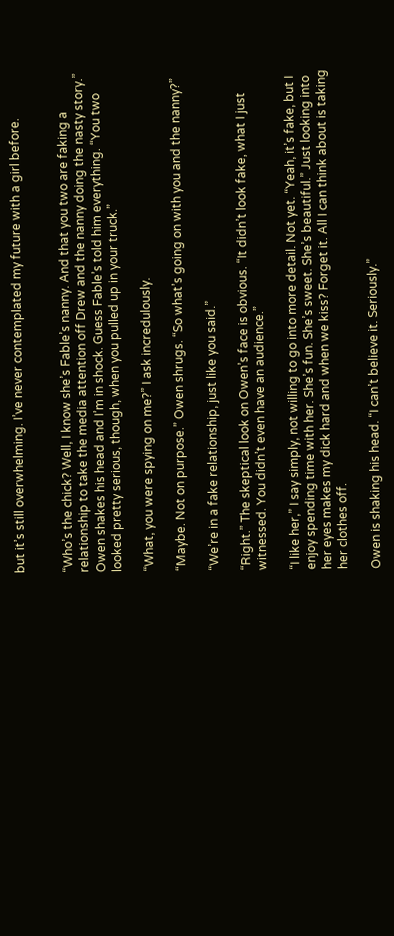but it’s still overwhelming. I’ve never contemplated my future with a girl before.


“Who’s the chick? Well, I know she’s Fable’s nanny. And that you two are faking a relationship to take the media attention off Drew and the nanny doing the nasty story.” Owen shakes his head and I’m in shock. Guess Fable’s told him everything. “You two looked pretty serious, though, when you pulled up in your truck.”

“What, you were spying on me?” I ask incredulously.

“Maybe. Not on purpose.” Owen shrugs. “So what’s going on with you and the nanny?”

“We’re in a fake relationship, just like you said.”

“Right.” The skeptical look on Owen’s face is obvious. “It didn’t look fake, what I just witnessed. You didn’t even have an audience.”

“I like her,” I say simply, not willing to go into more detail. Not yet. “Yeah, it’s fake, but I enjoy spending time with her. She’s fun. She’s sweet. She’s beautiful.” Just looking into her eyes makes my dick hard and when we kiss? Forget it. All I can think about is taking her clothes off.

Owen is shaking his head. “I can’t believe it. Seriously.”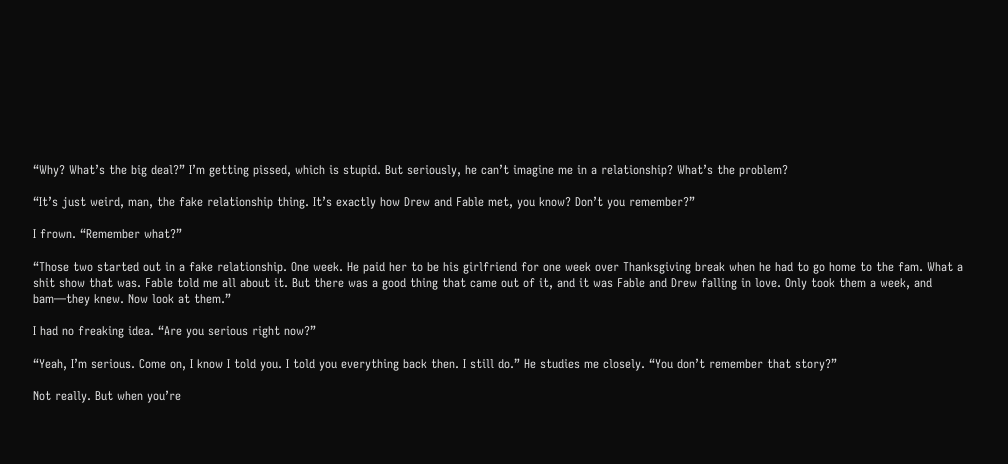“Why? What’s the big deal?” I’m getting pissed, which is stupid. But seriously, he can’t imagine me in a relationship? What’s the problem?

“It’s just weird, man, the fake relationship thing. It’s exactly how Drew and Fable met, you know? Don’t you remember?”

I frown. “Remember what?”

“Those two started out in a fake relationship. One week. He paid her to be his girlfriend for one week over Thanksgiving break when he had to go home to the fam. What a shit show that was. Fable told me all about it. But there was a good thing that came out of it, and it was Fable and Drew falling in love. Only took them a week, and bam—they knew. Now look at them.”

I had no freaking idea. “Are you serious right now?”

“Yeah, I’m serious. Come on, I know I told you. I told you everything back then. I still do.” He studies me closely. “You don’t remember that story?”

Not really. But when you’re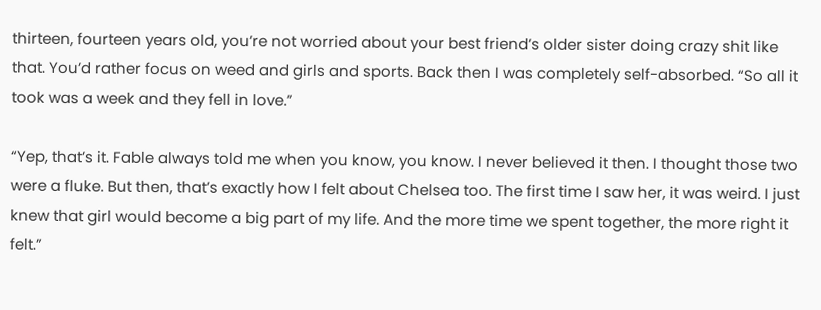thirteen, fourteen years old, you’re not worried about your best friend’s older sister doing crazy shit like that. You’d rather focus on weed and girls and sports. Back then I was completely self-absorbed. “So all it took was a week and they fell in love.”

“Yep, that’s it. Fable always told me when you know, you know. I never believed it then. I thought those two were a fluke. But then, that’s exactly how I felt about Chelsea too. The first time I saw her, it was weird. I just knew that girl would become a big part of my life. And the more time we spent together, the more right it felt.”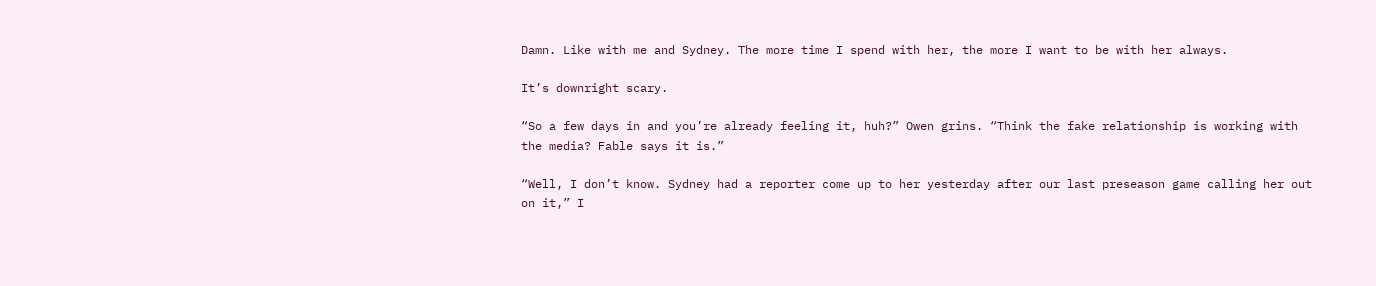Damn. Like with me and Sydney. The more time I spend with her, the more I want to be with her always.

It’s downright scary.

“So a few days in and you’re already feeling it, huh?” Owen grins. “Think the fake relationship is working with the media? Fable says it is.”

“Well, I don’t know. Sydney had a reporter come up to her yesterday after our last preseason game calling her out on it,” I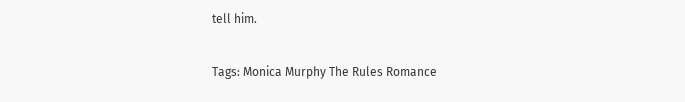tell him.

Tags: Monica Murphy The Rules Romance